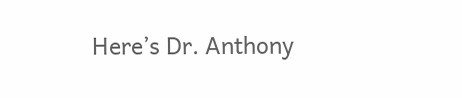Here’s Dr. Anthony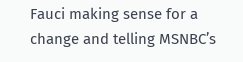Fauci making sense for a change and telling MSNBC’s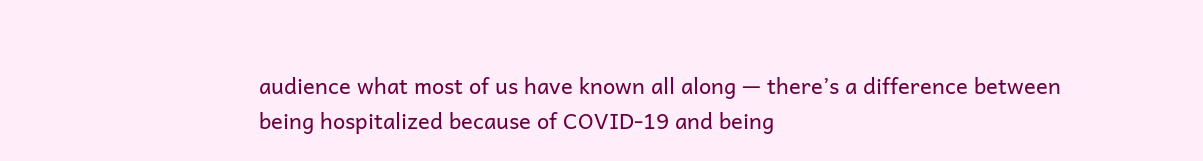audience what most of us have known all along — there’s a difference between being hospitalized because of COVID-19 and being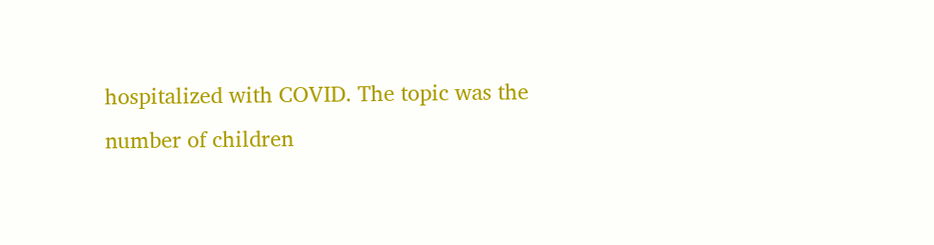hospitalized with COVID. The topic was the number of children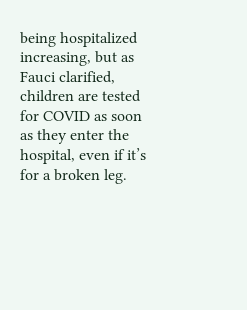being hospitalized increasing, but as Fauci clarified, children are tested for COVID as soon as they enter the hospital, even if it’s for a broken leg.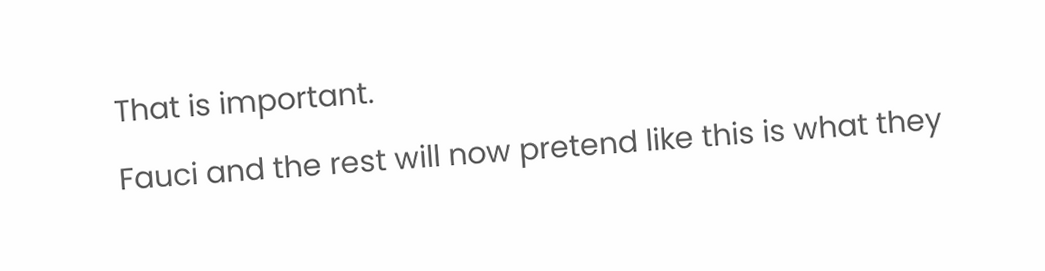That is important.

Fauci and the rest will now pretend like this is what they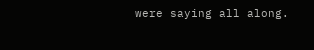were saying all along.